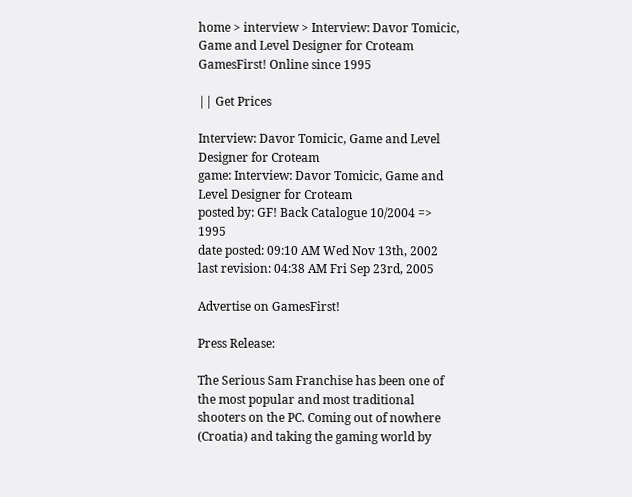home > interview > Interview: Davor Tomicic, Game and Level Designer for Croteam
GamesFirst! Online since 1995

|| Get Prices

Interview: Davor Tomicic, Game and Level Designer for Croteam
game: Interview: Davor Tomicic, Game and Level Designer for Croteam
posted by: GF! Back Catalogue 10/2004 => 1995
date posted: 09:10 AM Wed Nov 13th, 2002
last revision: 04:38 AM Fri Sep 23rd, 2005

Advertise on GamesFirst!

Press Release:

The Serious Sam Franchise has been one of the most popular and most traditional shooters on the PC. Coming out of nowhere (Croatia) and taking the gaming world by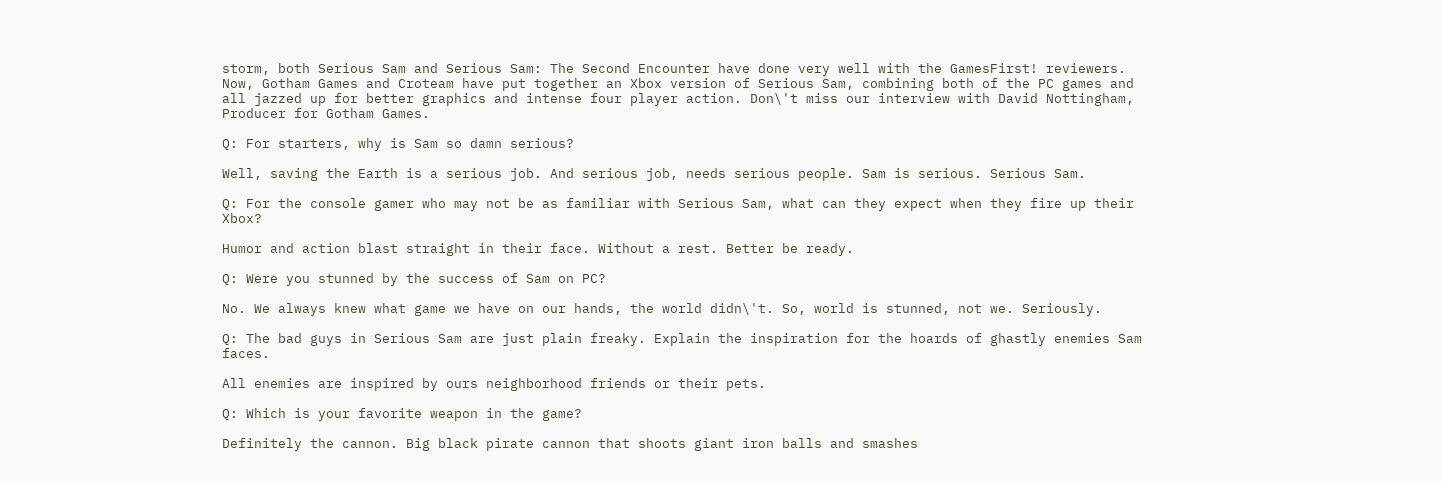storm, both Serious Sam and Serious Sam: The Second Encounter have done very well with the GamesFirst! reviewers. Now, Gotham Games and Croteam have put together an Xbox version of Serious Sam, combining both of the PC games and all jazzed up for better graphics and intense four player action. Don\'t miss our interview with David Nottingham, Producer for Gotham Games.

Q: For starters, why is Sam so damn serious?

Well, saving the Earth is a serious job. And serious job, needs serious people. Sam is serious. Serious Sam.

Q: For the console gamer who may not be as familiar with Serious Sam, what can they expect when they fire up their Xbox?

Humor and action blast straight in their face. Without a rest. Better be ready.

Q: Were you stunned by the success of Sam on PC?

No. We always knew what game we have on our hands, the world didn\'t. So, world is stunned, not we. Seriously.

Q: The bad guys in Serious Sam are just plain freaky. Explain the inspiration for the hoards of ghastly enemies Sam faces.

All enemies are inspired by ours neighborhood friends or their pets.

Q: Which is your favorite weapon in the game?

Definitely the cannon. Big black pirate cannon that shoots giant iron balls and smashes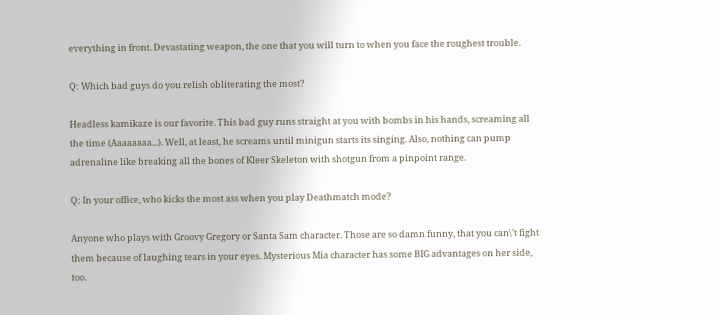everything in front. Devastating weapon, the one that you will turn to when you face the roughest trouble.

Q: Which bad guys do you relish obliterating the most?

Headless kamikaze is our favorite. This bad guy runs straight at you with bombs in his hands, screaming all the time (Aaaaaaaa...). Well, at least, he screams until minigun starts its singing. Also, nothing can pump adrenaline like breaking all the bones of Kleer Skeleton with shotgun from a pinpoint range.

Q: In your office, who kicks the most ass when you play Deathmatch mode?

Anyone who plays with Groovy Gregory or Santa Sam character. Those are so damn funny, that you can\'t fight them because of laughing tears in your eyes. Mysterious Mia character has some BIG advantages on her side, too.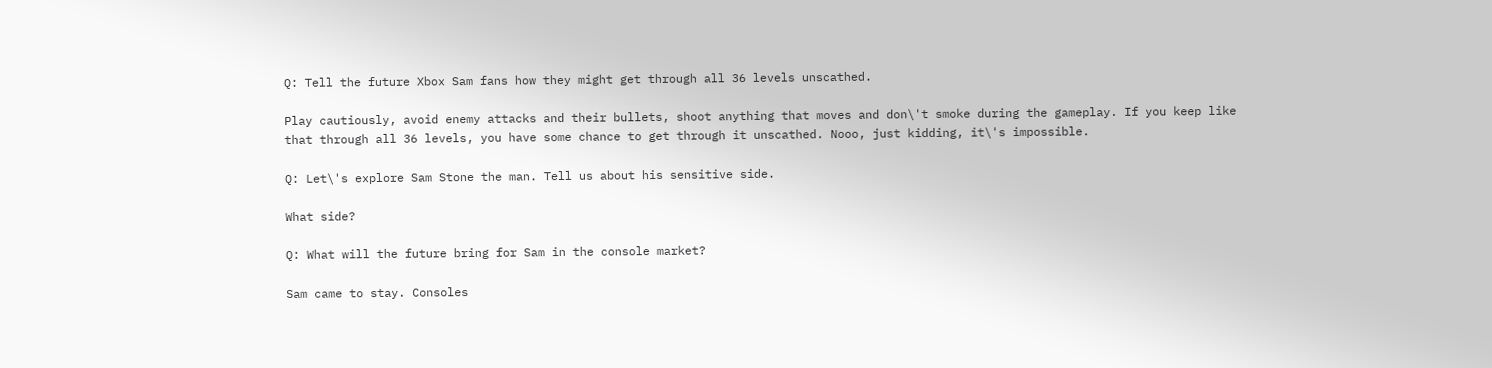Q: Tell the future Xbox Sam fans how they might get through all 36 levels unscathed.

Play cautiously, avoid enemy attacks and their bullets, shoot anything that moves and don\'t smoke during the gameplay. If you keep like that through all 36 levels, you have some chance to get through it unscathed. Nooo, just kidding, it\'s impossible.

Q: Let\'s explore Sam Stone the man. Tell us about his sensitive side.

What side?

Q: What will the future bring for Sam in the console market?

Sam came to stay. Consoles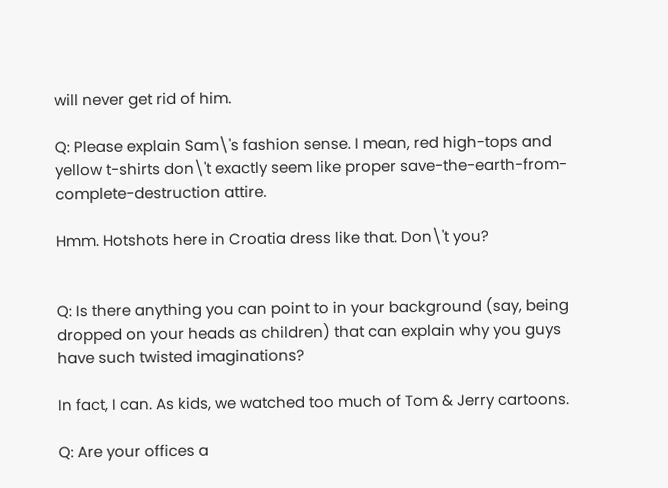will never get rid of him.

Q: Please explain Sam\'s fashion sense. I mean, red high-tops and yellow t-shirts don\'t exactly seem like proper save-the-earth-from-complete-destruction attire.

Hmm. Hotshots here in Croatia dress like that. Don\'t you?


Q: Is there anything you can point to in your background (say, being dropped on your heads as children) that can explain why you guys have such twisted imaginations?

In fact, I can. As kids, we watched too much of Tom & Jerry cartoons.

Q: Are your offices a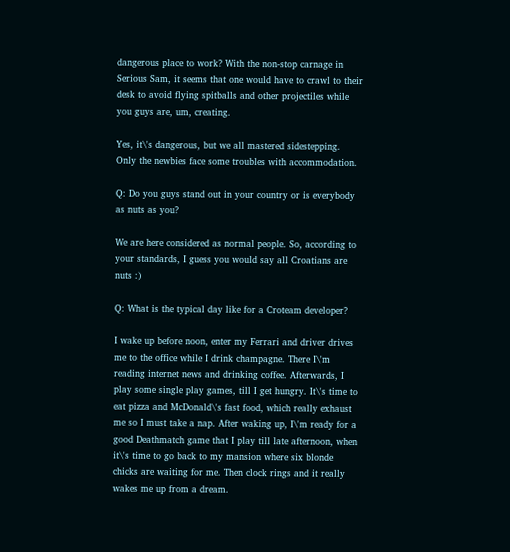dangerous place to work? With the non-stop carnage in Serious Sam, it seems that one would have to crawl to their desk to avoid flying spitballs and other projectiles while you guys are, um, creating.

Yes, it\'s dangerous, but we all mastered sidestepping. Only the newbies face some troubles with accommodation.

Q: Do you guys stand out in your country or is everybody as nuts as you?

We are here considered as normal people. So, according to your standards, I guess you would say all Croatians are nuts :)

Q: What is the typical day like for a Croteam developer?

I wake up before noon, enter my Ferrari and driver drives me to the office while I drink champagne. There I\'m reading internet news and drinking coffee. Afterwards, I play some single play games, till I get hungry. It\'s time to eat pizza and McDonald\'s fast food, which really exhaust me so I must take a nap. After waking up, I\'m ready for a good Deathmatch game that I play till late afternoon, when it\'s time to go back to my mansion where six blonde chicks are waiting for me. Then clock rings and it really wakes me up from a dream.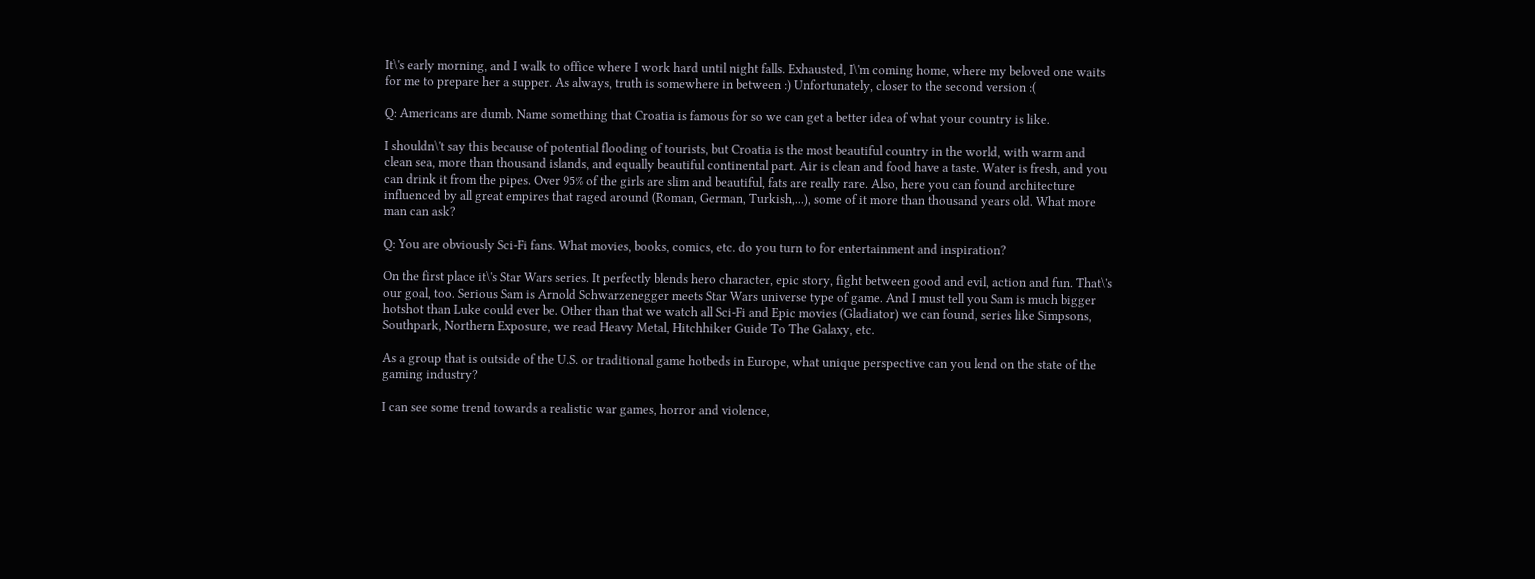It\'s early morning, and I walk to office where I work hard until night falls. Exhausted, I\'m coming home, where my beloved one waits for me to prepare her a supper. As always, truth is somewhere in between :) Unfortunately, closer to the second version :(

Q: Americans are dumb. Name something that Croatia is famous for so we can get a better idea of what your country is like.

I shouldn\'t say this because of potential flooding of tourists, but Croatia is the most beautiful country in the world, with warm and clean sea, more than thousand islands, and equally beautiful continental part. Air is clean and food have a taste. Water is fresh, and you can drink it from the pipes. Over 95% of the girls are slim and beautiful, fats are really rare. Also, here you can found architecture influenced by all great empires that raged around (Roman, German, Turkish,...), some of it more than thousand years old. What more man can ask?

Q: You are obviously Sci-Fi fans. What movies, books, comics, etc. do you turn to for entertainment and inspiration?

On the first place it\'s Star Wars series. It perfectly blends hero character, epic story, fight between good and evil, action and fun. That\'s our goal, too. Serious Sam is Arnold Schwarzenegger meets Star Wars universe type of game. And I must tell you Sam is much bigger hotshot than Luke could ever be. Other than that we watch all Sci-Fi and Epic movies (Gladiator) we can found, series like Simpsons, Southpark, Northern Exposure, we read Heavy Metal, Hitchhiker Guide To The Galaxy, etc.

As a group that is outside of the U.S. or traditional game hotbeds in Europe, what unique perspective can you lend on the state of the gaming industry?

I can see some trend towards a realistic war games, horror and violence,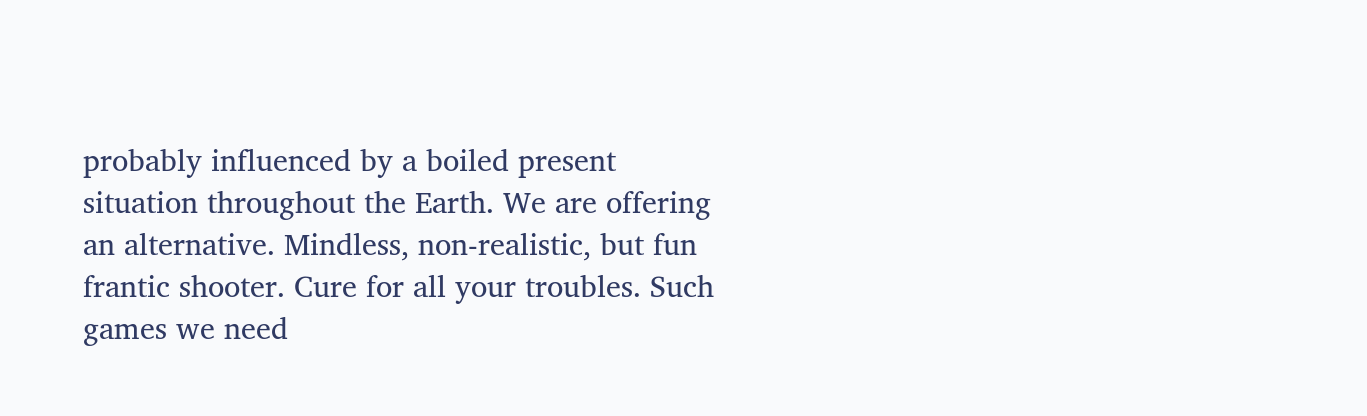probably influenced by a boiled present situation throughout the Earth. We are offering an alternative. Mindless, non-realistic, but fun frantic shooter. Cure for all your troubles. Such games we need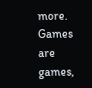more. Games are games,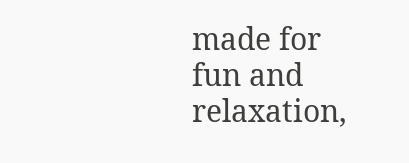made for fun and relaxation,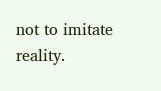not to imitate reality.